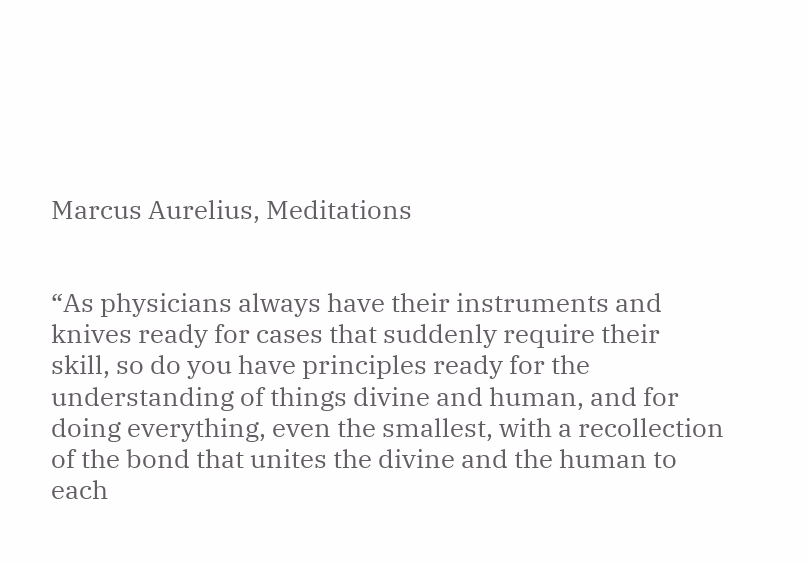Marcus Aurelius, Meditations


“As physicians always have their instruments and knives ready for cases that suddenly require their skill, so do you have principles ready for the understanding of things divine and human, and for doing everything, even the smallest, with a recollection of the bond that unites the divine and the human to each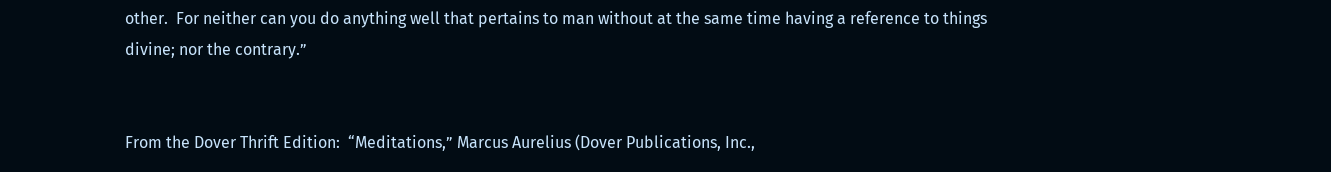other.  For neither can you do anything well that pertains to man without at the same time having a reference to things divine; nor the contrary.”


From the Dover Thrift Edition:  “Meditations,” Marcus Aurelius (Dover Publications, Inc.,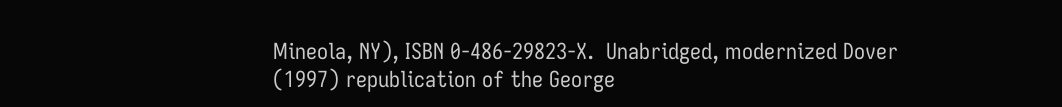Mineola, NY), ISBN 0-486-29823-X.  Unabridged, modernized Dover (1997) republication of the George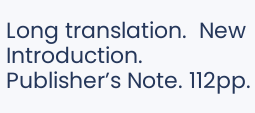Long translation.  New Introduction. Publisher’s Note. 112pp.